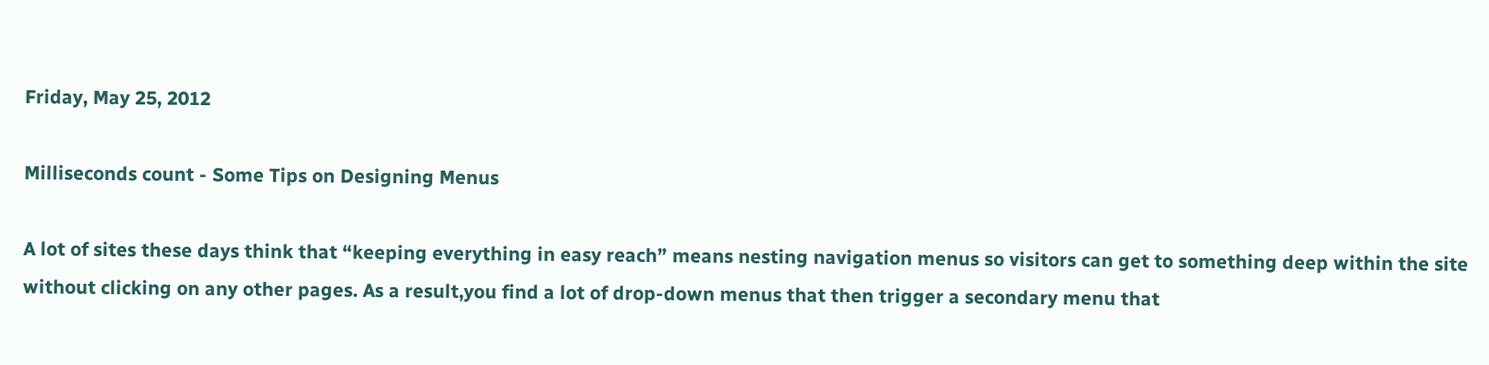Friday, May 25, 2012

Milliseconds count - Some Tips on Designing Menus

A lot of sites these days think that “keeping everything in easy reach” means nesting navigation menus so visitors can get to something deep within the site without clicking on any other pages. As a result,you find a lot of drop-down menus that then trigger a secondary menu that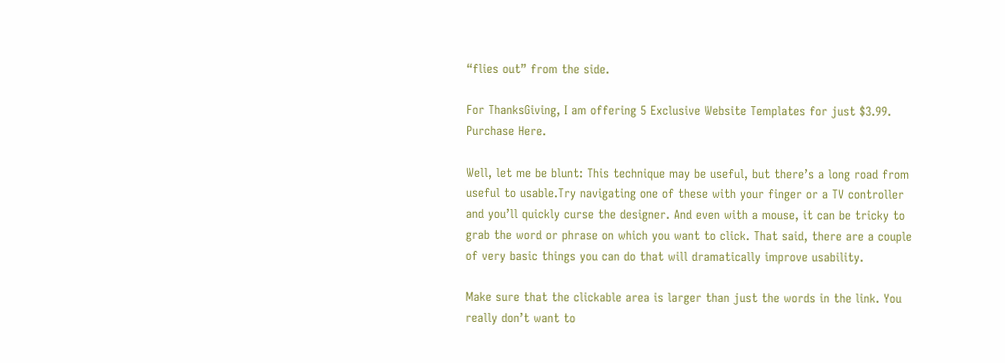“flies out” from the side.

For ThanksGiving, I am offering 5 Exclusive Website Templates for just $3.99. Purchase Here.

Well, let me be blunt: This technique may be useful, but there’s a long road from useful to usable.Try navigating one of these with your finger or a TV controller and you’ll quickly curse the designer. And even with a mouse, it can be tricky to grab the word or phrase on which you want to click. That said, there are a couple of very basic things you can do that will dramatically improve usability.

Make sure that the clickable area is larger than just the words in the link. You really don’t want to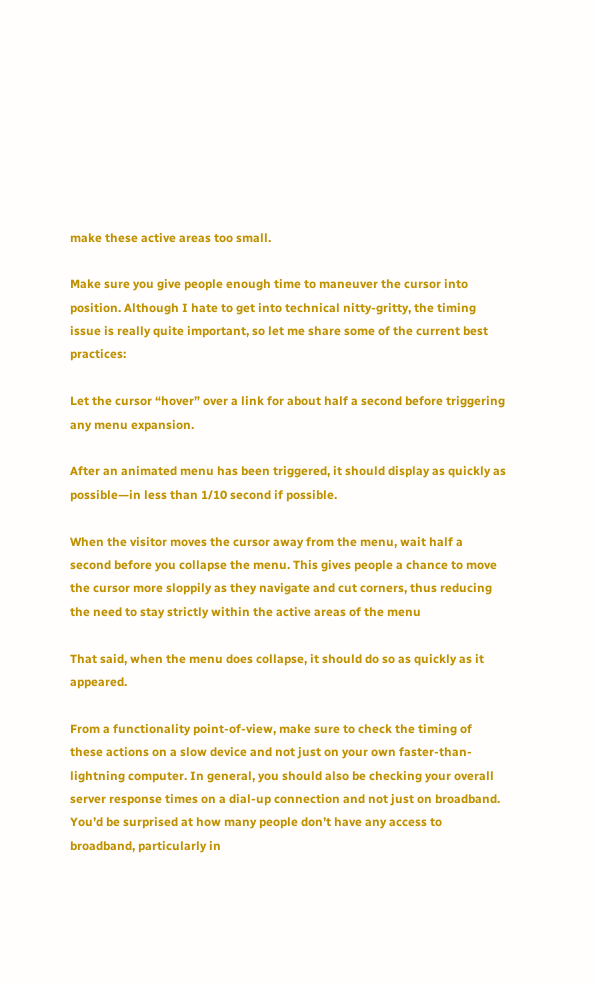make these active areas too small.

Make sure you give people enough time to maneuver the cursor into position. Although I hate to get into technical nitty-gritty, the timing issue is really quite important, so let me share some of the current best practices:

Let the cursor “hover” over a link for about half a second before triggering any menu expansion.

After an animated menu has been triggered, it should display as quickly as possible—in less than 1/10 second if possible.

When the visitor moves the cursor away from the menu, wait half a second before you collapse the menu. This gives people a chance to move the cursor more sloppily as they navigate and cut corners, thus reducing the need to stay strictly within the active areas of the menu

That said, when the menu does collapse, it should do so as quickly as it appeared.

From a functionality point-of-view, make sure to check the timing of these actions on a slow device and not just on your own faster-than-lightning computer. In general, you should also be checking your overall server response times on a dial-up connection and not just on broadband. You’d be surprised at how many people don’t have any access to broadband, particularly in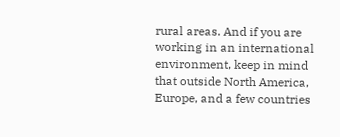rural areas. And if you are working in an international environment, keep in mind that outside North America, Europe, and a few countries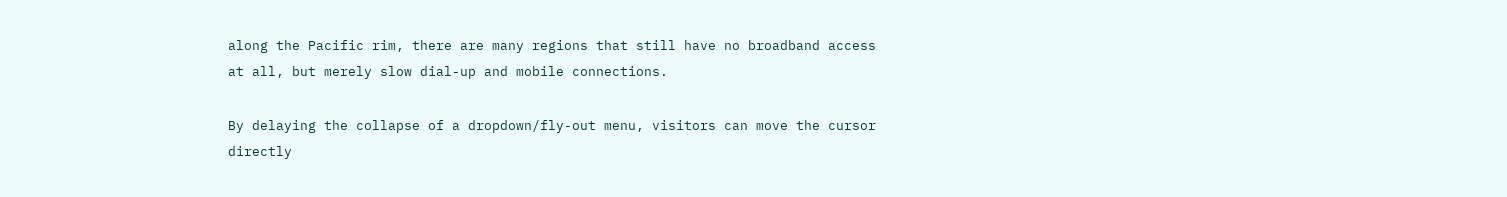along the Pacific rim, there are many regions that still have no broadband access at all, but merely slow dial-up and mobile connections.

By delaying the collapse of a dropdown/fly-out menu, visitors can move the cursor directly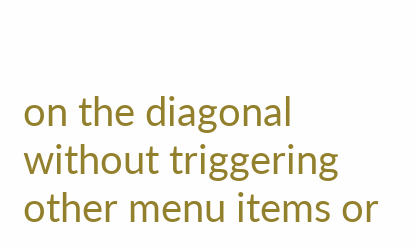on the diagonal without triggering other menu items or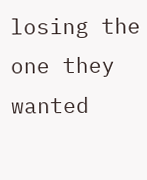losing the one they wanted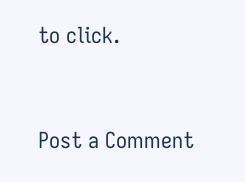to click.


Post a Comment